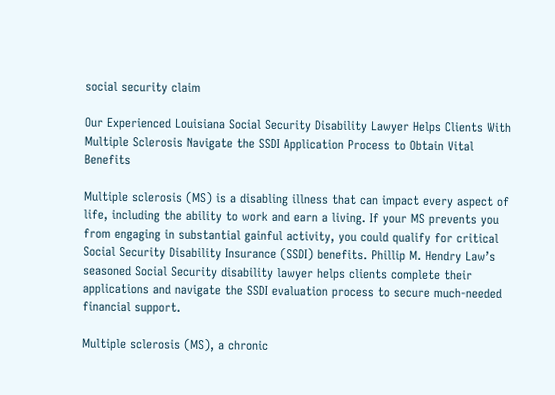social security claim

Our Experienced Louisiana Social Security Disability Lawyer Helps Clients With Multiple Sclerosis Navigate the SSDI Application Process to Obtain Vital Benefits

Multiple sclerosis (MS) is a disabling illness that can impact every aspect of life, including the ability to work and earn a living. If your MS prevents you from engaging in substantial gainful activity, you could qualify for critical Social Security Disability Insurance (SSDI) benefits. Phillip M. Hendry Law’s seasoned Social Security disability lawyer helps clients complete their applications and navigate the SSDI evaluation process to secure much-needed financial support.

Multiple sclerosis (MS), a chronic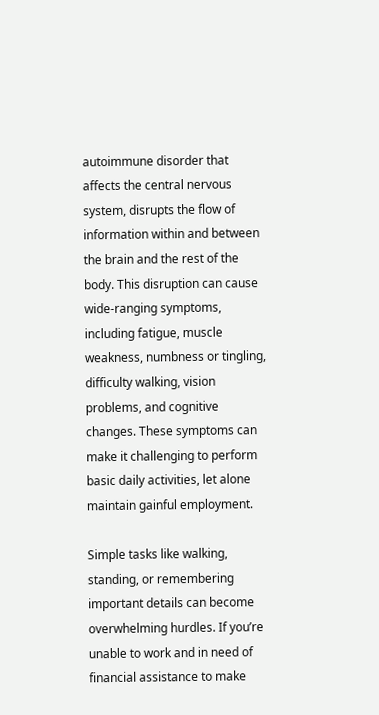autoimmune disorder that affects the central nervous system, disrupts the flow of information within and between the brain and the rest of the body. This disruption can cause wide-ranging symptoms, including fatigue, muscle weakness, numbness or tingling, difficulty walking, vision problems, and cognitive changes. These symptoms can make it challenging to perform basic daily activities, let alone maintain gainful employment.

Simple tasks like walking, standing, or remembering important details can become overwhelming hurdles. If you’re unable to work and in need of financial assistance to make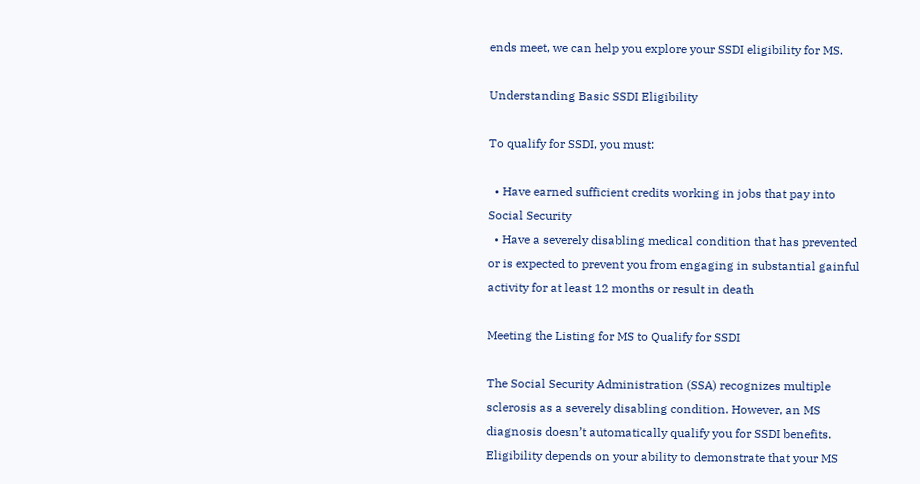ends meet, we can help you explore your SSDI eligibility for MS.

Understanding Basic SSDI Eligibility

To qualify for SSDI, you must:

  • Have earned sufficient credits working in jobs that pay into Social Security
  • Have a severely disabling medical condition that has prevented or is expected to prevent you from engaging in substantial gainful activity for at least 12 months or result in death

Meeting the Listing for MS to Qualify for SSDI

The Social Security Administration (SSA) recognizes multiple sclerosis as a severely disabling condition. However, an MS diagnosis doesn’t automatically qualify you for SSDI benefits. Eligibility depends on your ability to demonstrate that your MS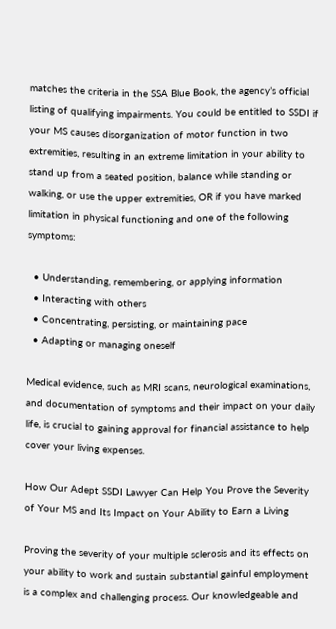matches the criteria in the SSA Blue Book, the agency’s official listing of qualifying impairments. You could be entitled to SSDI if your MS causes disorganization of motor function in two extremities, resulting in an extreme limitation in your ability to stand up from a seated position, balance while standing or walking, or use the upper extremities, OR if you have marked limitation in physical functioning and one of the following symptoms:

  • Understanding, remembering, or applying information
  • Interacting with others
  • Concentrating, persisting, or maintaining pace
  • Adapting or managing oneself

Medical evidence, such as MRI scans, neurological examinations, and documentation of symptoms and their impact on your daily life, is crucial to gaining approval for financial assistance to help cover your living expenses.

How Our Adept SSDI Lawyer Can Help You Prove the Severity of Your MS and Its Impact on Your Ability to Earn a Living

Proving the severity of your multiple sclerosis and its effects on your ability to work and sustain substantial gainful employment is a complex and challenging process. Our knowledgeable and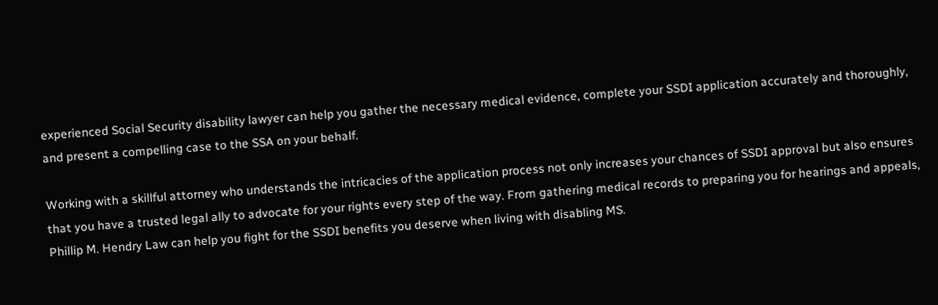experienced Social Security disability lawyer can help you gather the necessary medical evidence, complete your SSDI application accurately and thoroughly, and present a compelling case to the SSA on your behalf.

Working with a skillful attorney who understands the intricacies of the application process not only increases your chances of SSDI approval but also ensures that you have a trusted legal ally to advocate for your rights every step of the way. From gathering medical records to preparing you for hearings and appeals, Phillip M. Hendry Law can help you fight for the SSDI benefits you deserve when living with disabling MS.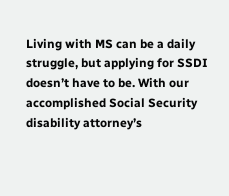Living with MS can be a daily struggle, but applying for SSDI doesn’t have to be. With our accomplished Social Security disability attorney’s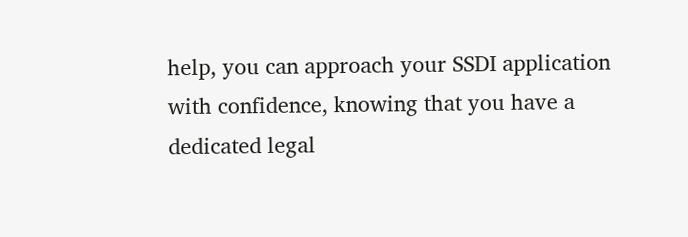help, you can approach your SSDI application with confidence, knowing that you have a dedicated legal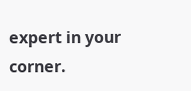expert in your corner.